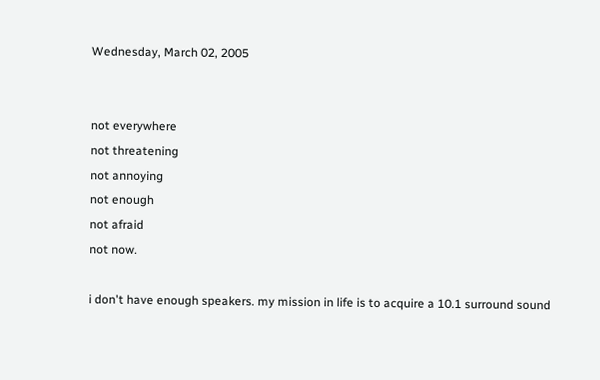Wednesday, March 02, 2005


not everywhere
not threatening
not annoying
not enough
not afraid
not now.

i don't have enough speakers. my mission in life is to acquire a 10.1 surround sound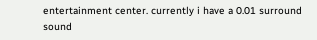entertainment center. currently i have a 0.01 surround sound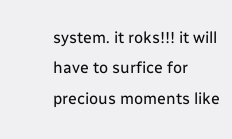system. it roks!!! it will have to surfice for precious moments like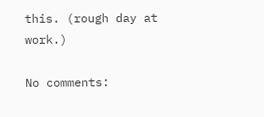this. (rough day at work.)

No comments: